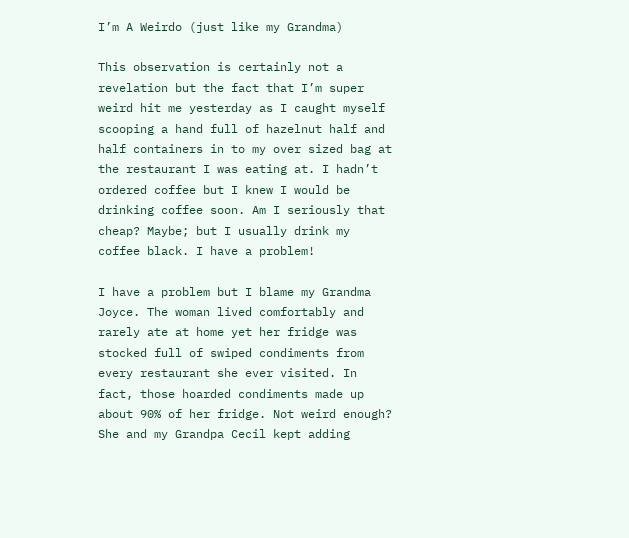I’m A Weirdo (just like my Grandma)

This observation is certainly not a revelation but the fact that I’m super weird hit me yesterday as I caught myself scooping a hand full of hazelnut half and half containers in to my over sized bag at the restaurant I was eating at. I hadn’t ordered coffee but I knew I would be drinking coffee soon. Am I seriously that cheap? Maybe; but I usually drink my coffee black. I have a problem!

I have a problem but I blame my Grandma Joyce. The woman lived comfortably and rarely ate at home yet her fridge was stocked full of swiped condiments from every restaurant she ever visited. In fact, those hoarded condiments made up about 90% of her fridge. Not weird enough? She and my Grandpa Cecil kept adding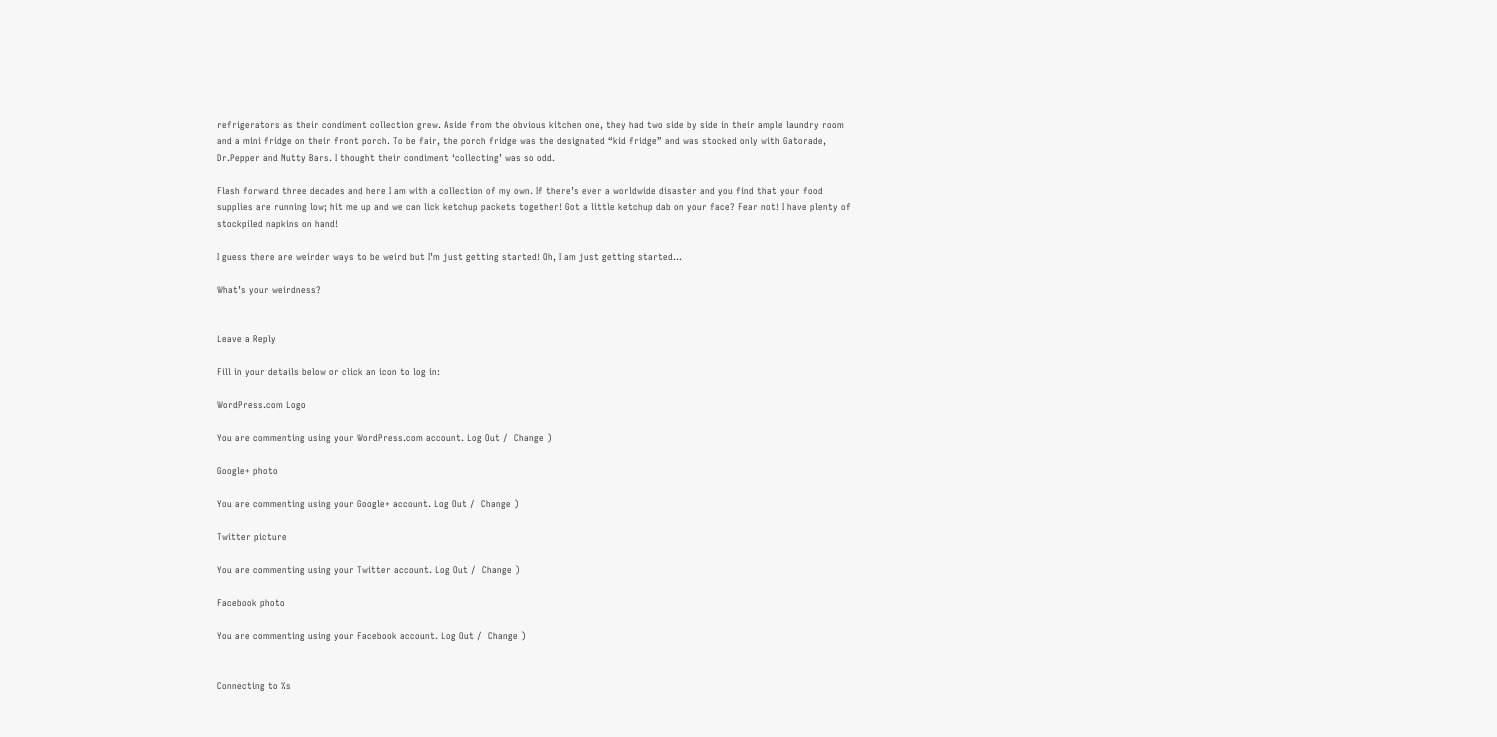refrigerators as their condiment collection grew. Aside from the obvious kitchen one, they had two side by side in their ample laundry room and a mini fridge on their front porch. To be fair, the porch fridge was the designated “kid fridge” and was stocked only with Gatorade, Dr.Pepper and Nutty Bars. I thought their condiment ‘collecting’ was so odd.

Flash forward three decades and here I am with a collection of my own. If there’s ever a worldwide disaster and you find that your food supplies are running low; hit me up and we can lick ketchup packets together! Got a little ketchup dab on your face? Fear not! I have plenty of stockpiled napkins on hand!

I guess there are weirder ways to be weird but I’m just getting started! Oh, I am just getting started…

What’s your weirdness?


Leave a Reply

Fill in your details below or click an icon to log in:

WordPress.com Logo

You are commenting using your WordPress.com account. Log Out /  Change )

Google+ photo

You are commenting using your Google+ account. Log Out /  Change )

Twitter picture

You are commenting using your Twitter account. Log Out /  Change )

Facebook photo

You are commenting using your Facebook account. Log Out /  Change )


Connecting to %s